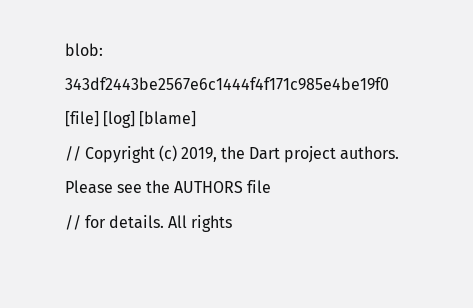blob: 343df2443be2567e6c1444f4f171c985e4be19f0 [file] [log] [blame]
// Copyright (c) 2019, the Dart project authors. Please see the AUTHORS file
// for details. All rights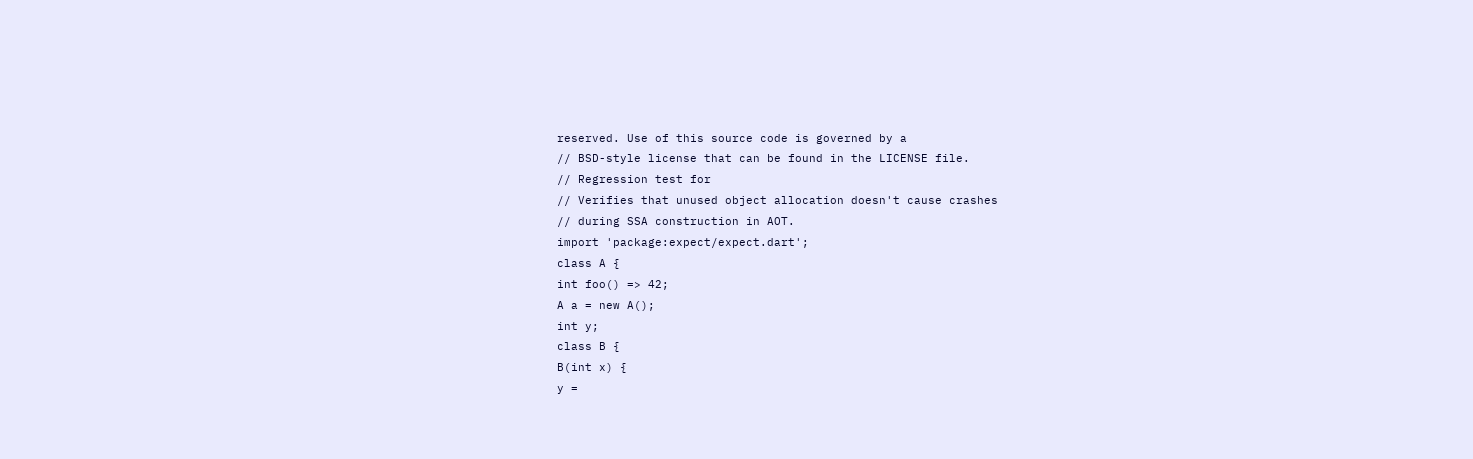reserved. Use of this source code is governed by a
// BSD-style license that can be found in the LICENSE file.
// Regression test for
// Verifies that unused object allocation doesn't cause crashes
// during SSA construction in AOT.
import 'package:expect/expect.dart';
class A {
int foo() => 42;
A a = new A();
int y;
class B {
B(int x) {
y =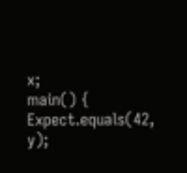x;
main() {
Expect.equals(42, y);